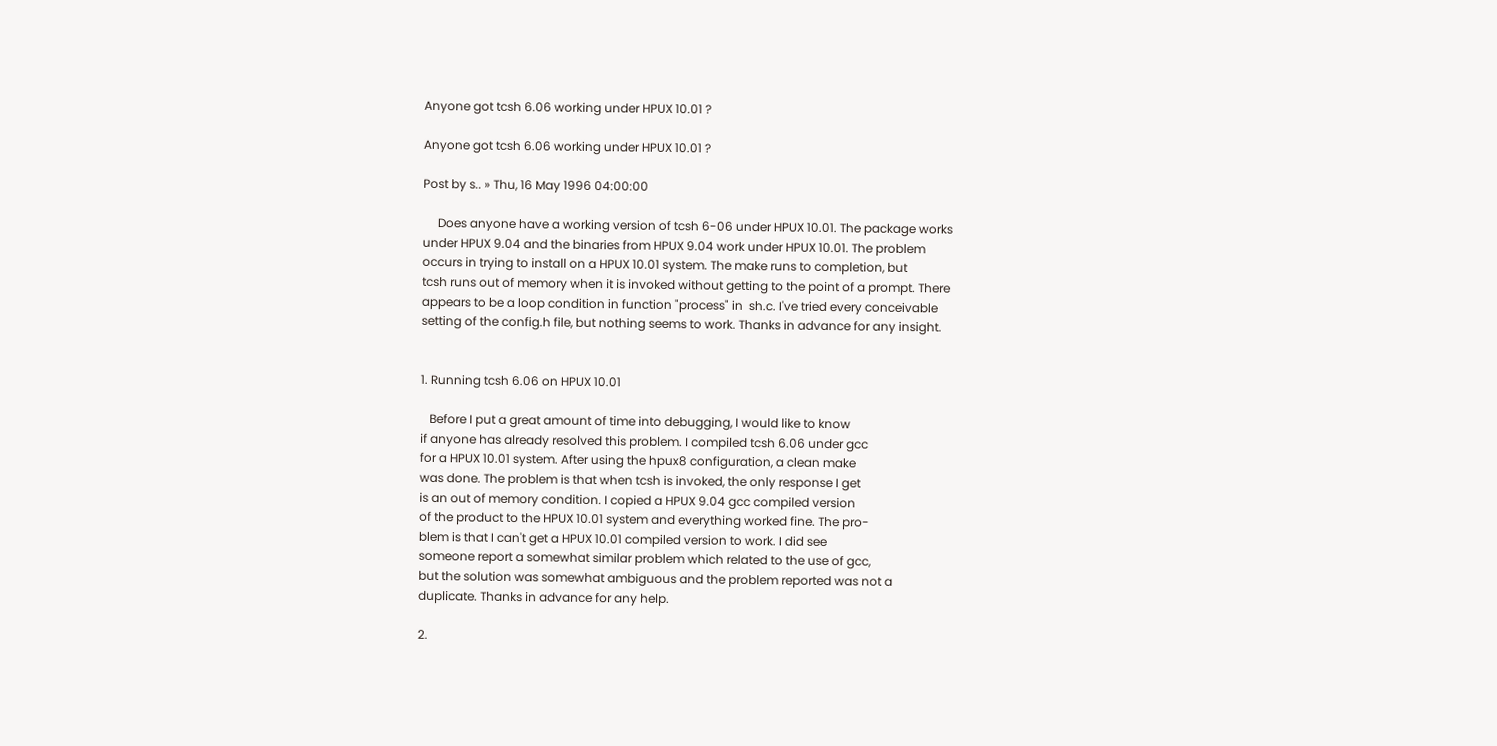Anyone got tcsh 6.06 working under HPUX 10.01 ?

Anyone got tcsh 6.06 working under HPUX 10.01 ?

Post by s.. » Thu, 16 May 1996 04:00:00

     Does anyone have a working version of tcsh 6-06 under HPUX 10.01. The package works
under HPUX 9.04 and the binaries from HPUX 9.04 work under HPUX 10.01. The problem
occurs in trying to install on a HPUX 10.01 system. The make runs to completion, but
tcsh runs out of memory when it is invoked without getting to the point of a prompt. There
appears to be a loop condition in function "process" in  sh.c. I've tried every conceivable
setting of the config.h file, but nothing seems to work. Thanks in advance for any insight.


1. Running tcsh 6.06 on HPUX 10.01

   Before I put a great amount of time into debugging, I would like to know
if anyone has already resolved this problem. I compiled tcsh 6.06 under gcc
for a HPUX 10.01 system. After using the hpux8 configuration, a clean make
was done. The problem is that when tcsh is invoked, the only response I get
is an out of memory condition. I copied a HPUX 9.04 gcc compiled version
of the product to the HPUX 10.01 system and everything worked fine. The pro-
blem is that I can't get a HPUX 10.01 compiled version to work. I did see
someone report a somewhat similar problem which related to the use of gcc,
but the solution was somewhat ambiguous and the problem reported was not a
duplicate. Thanks in advance for any help.

2.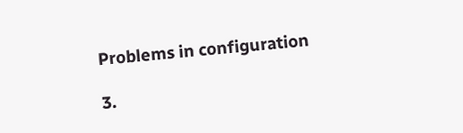Problems in configuration

3.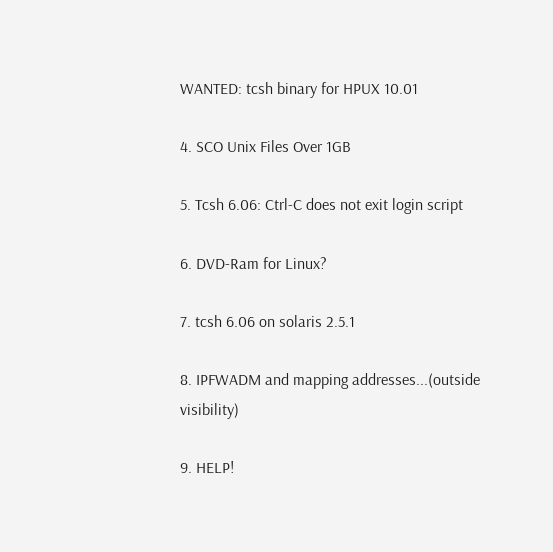WANTED: tcsh binary for HPUX 10.01

4. SCO Unix Files Over 1GB

5. Tcsh 6.06: Ctrl-C does not exit login script

6. DVD-Ram for Linux?

7. tcsh 6.06 on solaris 2.5.1

8. IPFWADM and mapping addresses...(outside visibility)

9. HELP!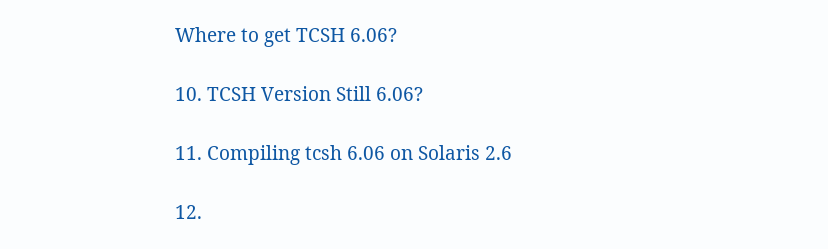Where to get TCSH 6.06?

10. TCSH Version Still 6.06?

11. Compiling tcsh 6.06 on Solaris 2.6

12.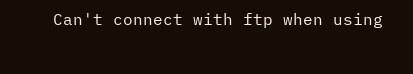Can't connect with ftp when using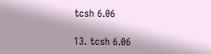tcsh 6.06

13. tcsh 6.06